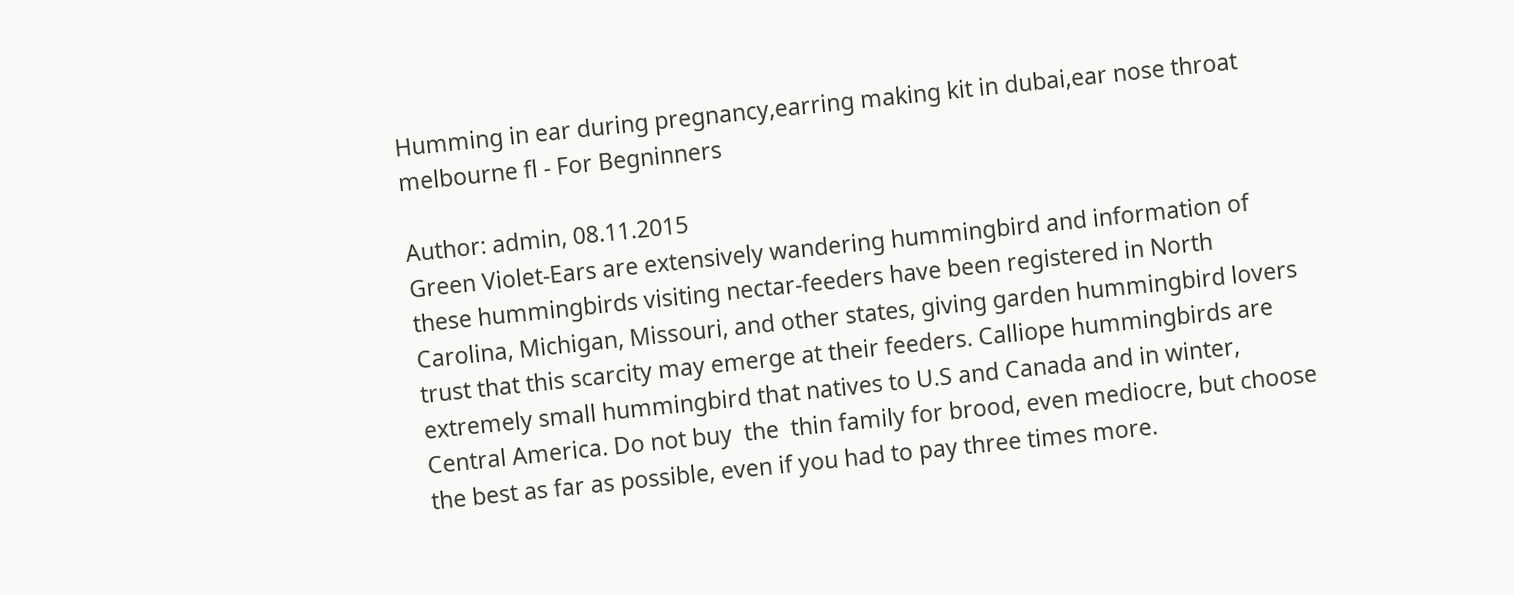Humming in ear during pregnancy,earring making kit in dubai,ear nose throat melbourne fl - For Begninners

Author: admin, 08.11.2015
Green Violet-Ears are extensively wandering hummingbird and information of these hummingbirds visiting nectar-feeders have been registered in North Carolina, Michigan, Missouri, and other states, giving garden hummingbird lovers trust that this scarcity may emerge at their feeders. Calliope hummingbirds are extremely small hummingbird that natives to U.S and Canada and in winter, Central America. Do not buy  the  thin family for brood, even mediocre, but choose the best as far as possible, even if you had to pay three times more.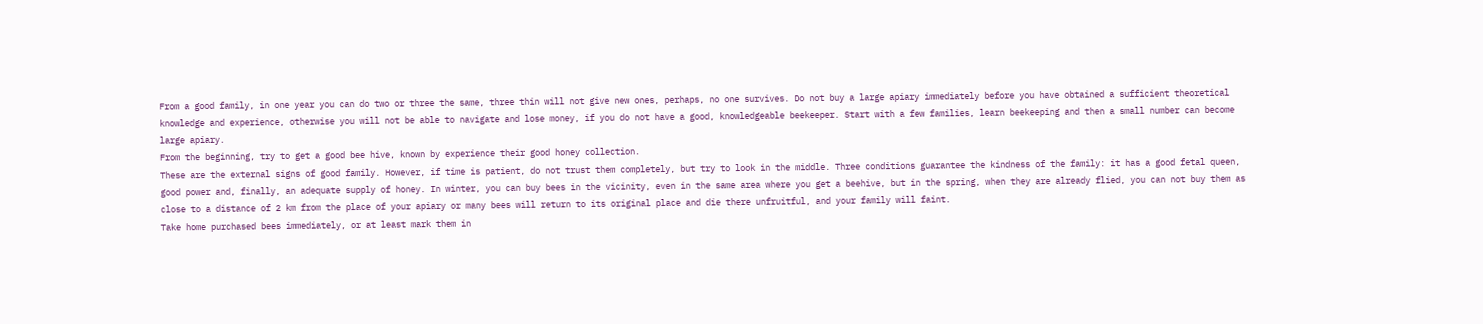From a good family, in one year you can do two or three the same, three thin will not give new ones, perhaps, no one survives. Do not buy a large apiary immediately before you have obtained a sufficient theoretical knowledge and experience, otherwise you will not be able to navigate and lose money, if you do not have a good, knowledgeable beekeeper. Start with a few families, learn beekeeping and then a small number can become large apiary.
From the beginning, try to get a good bee hive, known by experience their good honey collection.
These are the external signs of good family. However, if time is patient, do not trust them completely, but try to look in the middle. Three conditions guarantee the kindness of the family: it has a good fetal queen, good power and, finally, an adequate supply of honey. In winter, you can buy bees in the vicinity, even in the same area where you get a beehive, but in the spring, when they are already flied, you can not buy them as close to a distance of 2 km from the place of your apiary or many bees will return to its original place and die there unfruitful, and your family will faint.
Take home purchased bees immediately, or at least mark them in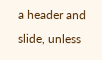a header and slide, unless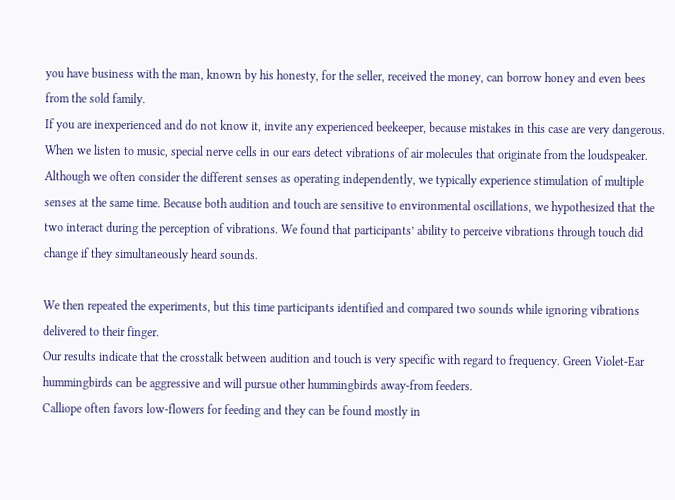you have business with the man, known by his honesty, for the seller, received the money, can borrow honey and even bees from the sold family.
If you are inexperienced and do not know it, invite any experienced beekeeper, because mistakes in this case are very dangerous. When we listen to music, special nerve cells in our ears detect vibrations of air molecules that originate from the loudspeaker. Although we often consider the different senses as operating independently, we typically experience stimulation of multiple senses at the same time. Because both audition and touch are sensitive to environmental oscillations, we hypothesized that the two interact during the perception of vibrations. We found that participants’ ability to perceive vibrations through touch did change if they simultaneously heard sounds.

We then repeated the experiments, but this time participants identified and compared two sounds while ignoring vibrations delivered to their finger.
Our results indicate that the crosstalk between audition and touch is very specific with regard to frequency. Green Violet-Ear hummingbirds can be aggressive and will pursue other hummingbirds away-from feeders.
Calliope often favors low-flowers for feeding and they can be found mostly in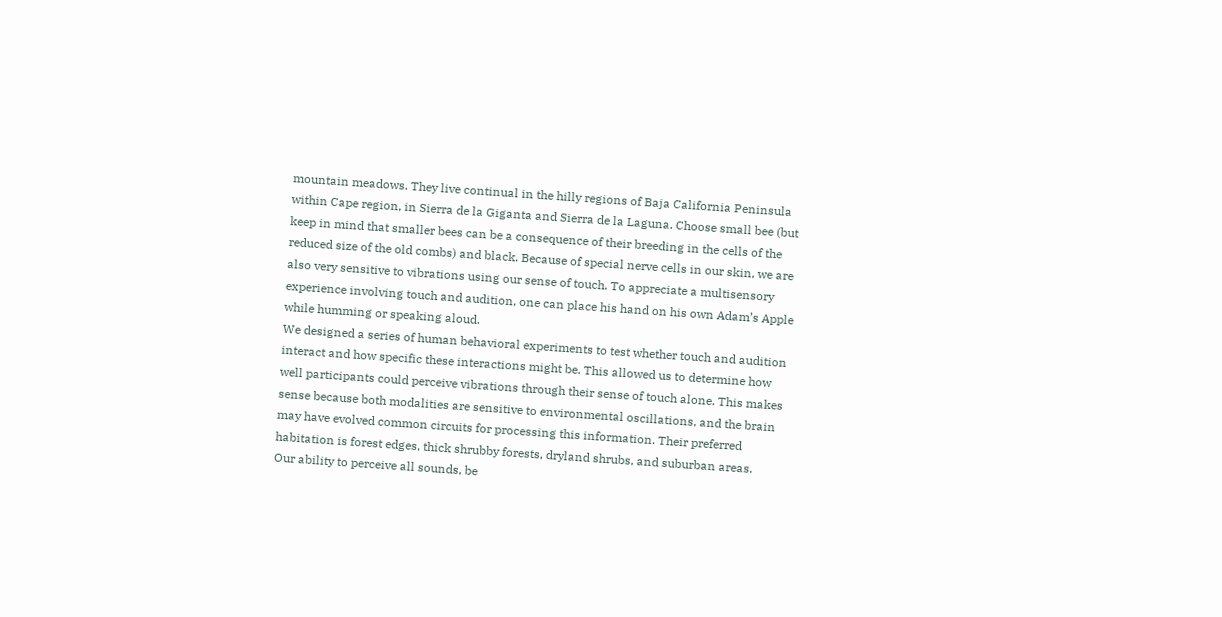mountain meadows. They live continual in the hilly regions of Baja California Peninsula within Cape region, in Sierra de la Giganta and Sierra de la Laguna. Choose small bee (but keep in mind that smaller bees can be a consequence of their breeding in the cells of the reduced size of the old combs) and black. Because of special nerve cells in our skin, we are also very sensitive to vibrations using our sense of touch. To appreciate a multisensory experience involving touch and audition, one can place his hand on his own Adam’s Apple while humming or speaking aloud.
We designed a series of human behavioral experiments to test whether touch and audition interact and how specific these interactions might be. This allowed us to determine how well participants could perceive vibrations through their sense of touch alone. This makes sense because both modalities are sensitive to environmental oscillations, and the brain may have evolved common circuits for processing this information. Their preferred habitation is forest edges, thick shrubby forests, dryland shrubs, and suburban areas.
Our ability to perceive all sounds, be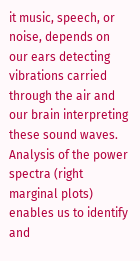it music, speech, or noise, depends on our ears detecting vibrations carried through the air and our brain interpreting these sound waves.
Analysis of the power spectra (right marginal plots) enables us to identify and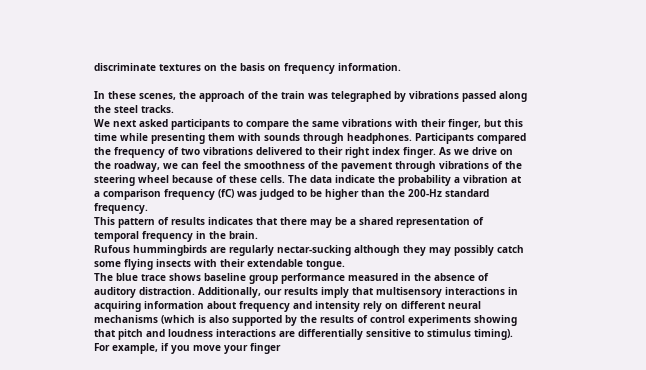discriminate textures on the basis on frequency information.

In these scenes, the approach of the train was telegraphed by vibrations passed along the steel tracks.
We next asked participants to compare the same vibrations with their finger, but this time while presenting them with sounds through headphones. Participants compared the frequency of two vibrations delivered to their right index finger. As we drive on the roadway, we can feel the smoothness of the pavement through vibrations of the steering wheel because of these cells. The data indicate the probability a vibration at a comparison frequency (fC) was judged to be higher than the 200-Hz standard frequency.
This pattern of results indicates that there may be a shared representation of temporal frequency in the brain.
Rufous hummingbirds are regularly nectar-sucking although they may possibly catch some flying insects with their extendable tongue.
The blue trace shows baseline group performance measured in the absence of auditory distraction. Additionally, our results imply that multisensory interactions in acquiring information about frequency and intensity rely on different neural mechanisms (which is also supported by the results of control experiments showing that pitch and loudness interactions are differentially sensitive to stimulus timing).
For example, if you move your finger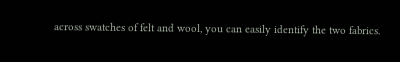across swatches of felt and wool, you can easily identify the two fabrics.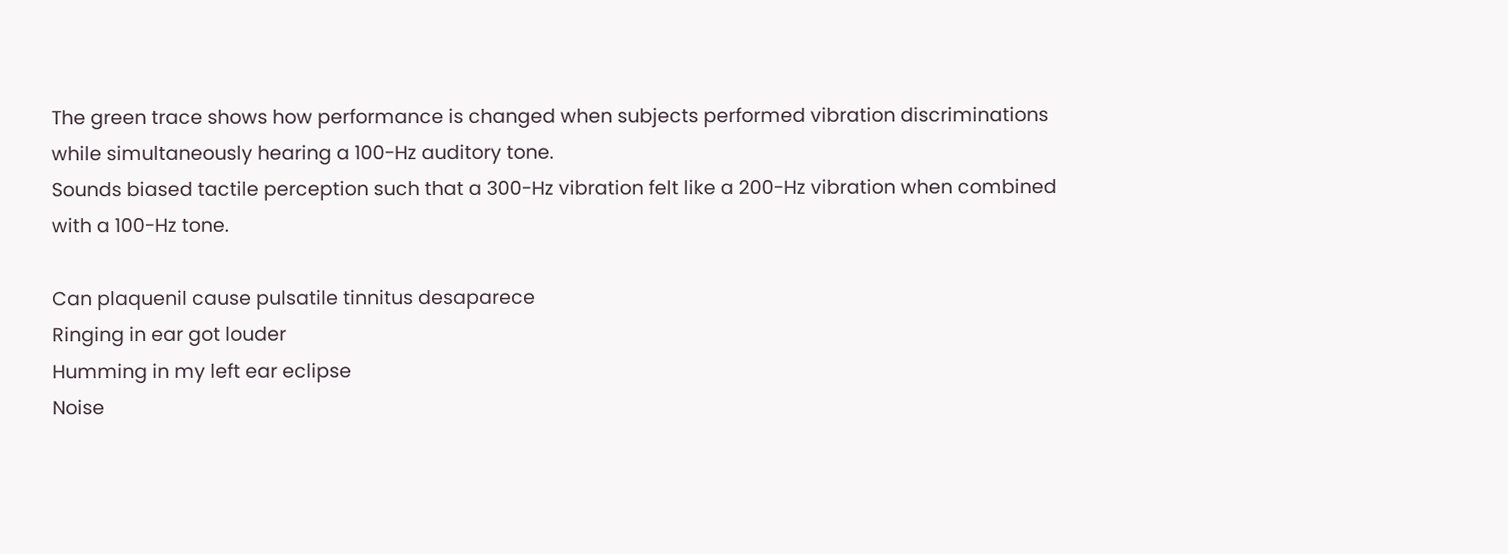The green trace shows how performance is changed when subjects performed vibration discriminations while simultaneously hearing a 100-Hz auditory tone.
Sounds biased tactile perception such that a 300-Hz vibration felt like a 200-Hz vibration when combined with a 100-Hz tone.

Can plaquenil cause pulsatile tinnitus desaparece
Ringing in ear got louder
Humming in my left ear eclipse
Noise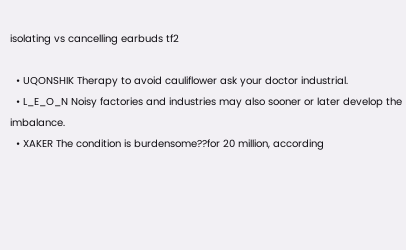isolating vs cancelling earbuds tf2

  • UQONSHIK Therapy to avoid cauliflower ask your doctor industrial.
  • L_E_O_N Noisy factories and industries may also sooner or later develop the imbalance.
  • XAKER The condition is burdensome??for 20 million, according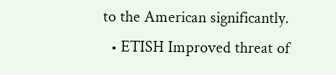to the American significantly.
  • ETISH Improved threat of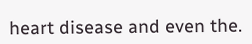heart disease and even the.